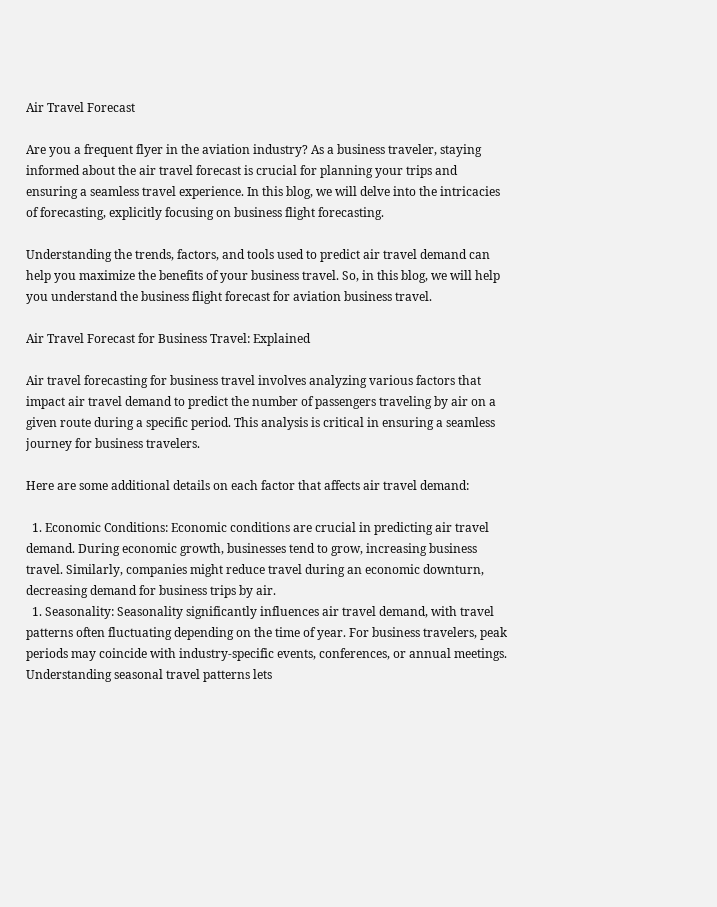Air Travel Forecast

Are you a frequent flyer in the aviation industry? As a business traveler, staying informed about the air travel forecast is crucial for planning your trips and ensuring a seamless travel experience. In this blog, we will delve into the intricacies of forecasting, explicitly focusing on business flight forecasting.

Understanding the trends, factors, and tools used to predict air travel demand can help you maximize the benefits of your business travel. So, in this blog, we will help you understand the business flight forecast for aviation business travel.

Air Travel Forecast for Business Travel: Explained

Air travel forecasting for business travel involves analyzing various factors that impact air travel demand to predict the number of passengers traveling by air on a given route during a specific period. This analysis is critical in ensuring a seamless journey for business travelers.

Here are some additional details on each factor that affects air travel demand:

  1. Economic Conditions: Economic conditions are crucial in predicting air travel demand. During economic growth, businesses tend to grow, increasing business travel. Similarly, companies might reduce travel during an economic downturn, decreasing demand for business trips by air.
  1. Seasonality: Seasonality significantly influences air travel demand, with travel patterns often fluctuating depending on the time of year. For business travelers, peak periods may coincide with industry-specific events, conferences, or annual meetings. Understanding seasonal travel patterns lets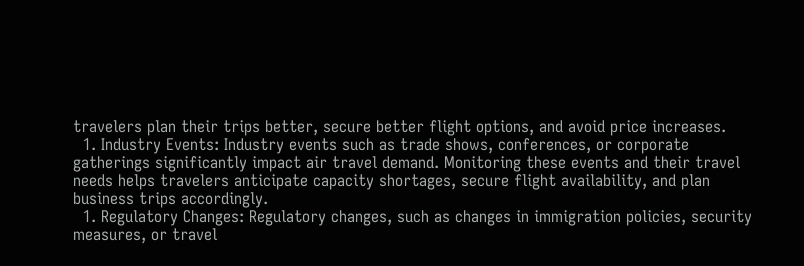travelers plan their trips better, secure better flight options, and avoid price increases.
  1. Industry Events: Industry events such as trade shows, conferences, or corporate gatherings significantly impact air travel demand. Monitoring these events and their travel needs helps travelers anticipate capacity shortages, secure flight availability, and plan business trips accordingly.
  1. Regulatory Changes: Regulatory changes, such as changes in immigration policies, security measures, or travel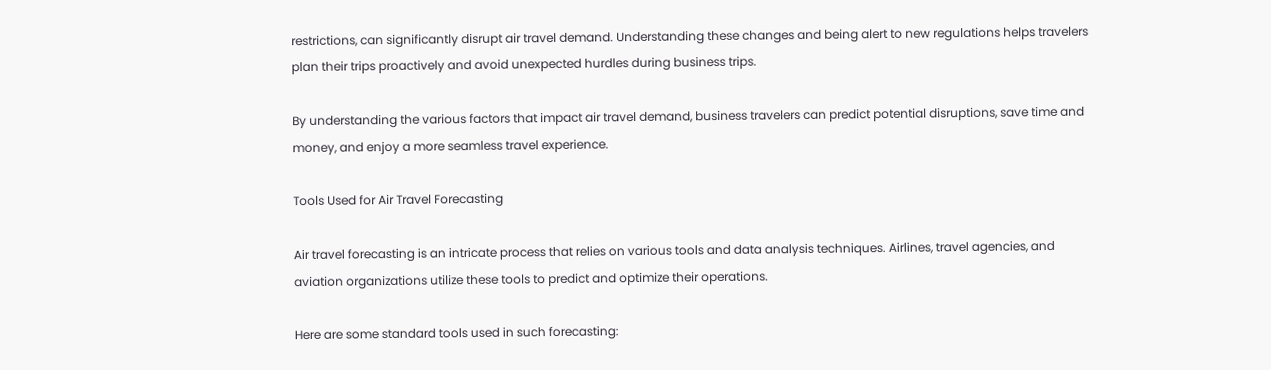restrictions, can significantly disrupt air travel demand. Understanding these changes and being alert to new regulations helps travelers plan their trips proactively and avoid unexpected hurdles during business trips.

By understanding the various factors that impact air travel demand, business travelers can predict potential disruptions, save time and money, and enjoy a more seamless travel experience.

Tools Used for Air Travel Forecasting

Air travel forecasting is an intricate process that relies on various tools and data analysis techniques. Airlines, travel agencies, and aviation organizations utilize these tools to predict and optimize their operations.

Here are some standard tools used in such forecasting: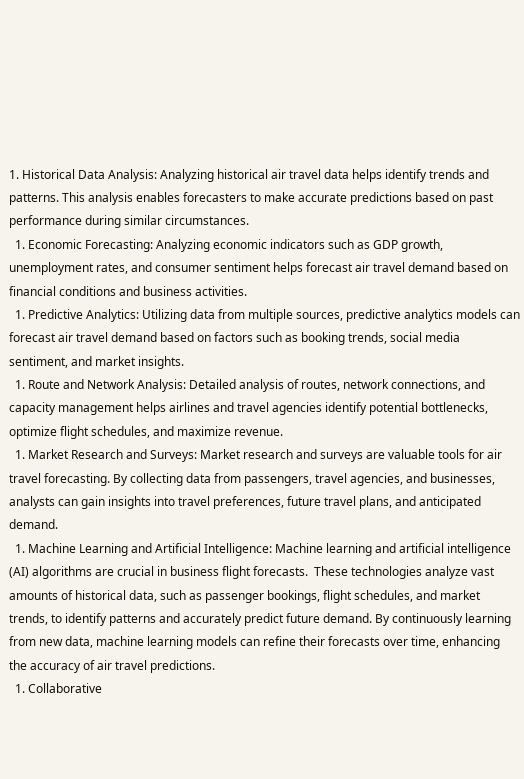1. Historical Data Analysis: Analyzing historical air travel data helps identify trends and patterns. This analysis enables forecasters to make accurate predictions based on past performance during similar circumstances.
  1. Economic Forecasting: Analyzing economic indicators such as GDP growth, unemployment rates, and consumer sentiment helps forecast air travel demand based on financial conditions and business activities.
  1. Predictive Analytics: Utilizing data from multiple sources, predictive analytics models can forecast air travel demand based on factors such as booking trends, social media sentiment, and market insights.
  1. Route and Network Analysis: Detailed analysis of routes, network connections, and capacity management helps airlines and travel agencies identify potential bottlenecks, optimize flight schedules, and maximize revenue.
  1. Market Research and Surveys: Market research and surveys are valuable tools for air travel forecasting. By collecting data from passengers, travel agencies, and businesses, analysts can gain insights into travel preferences, future travel plans, and anticipated demand.
  1. Machine Learning and Artificial Intelligence: Machine learning and artificial intelligence (AI) algorithms are crucial in business flight forecasts.  These technologies analyze vast amounts of historical data, such as passenger bookings, flight schedules, and market trends, to identify patterns and accurately predict future demand. By continuously learning from new data, machine learning models can refine their forecasts over time, enhancing the accuracy of air travel predictions.
  1. Collaborative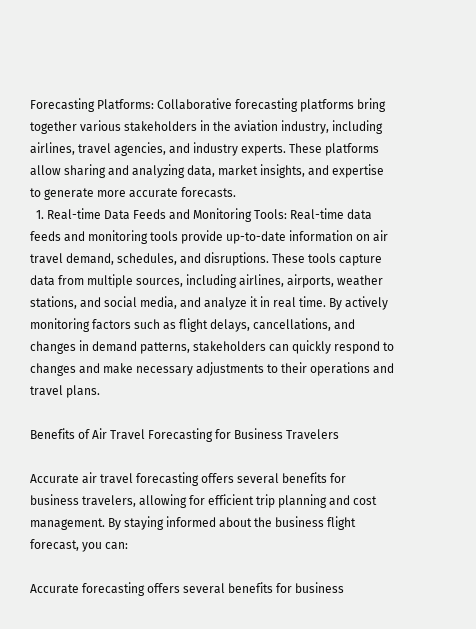Forecasting Platforms: Collaborative forecasting platforms bring together various stakeholders in the aviation industry, including airlines, travel agencies, and industry experts. These platforms allow sharing and analyzing data, market insights, and expertise to generate more accurate forecasts.
  1. Real-time Data Feeds and Monitoring Tools: Real-time data feeds and monitoring tools provide up-to-date information on air travel demand, schedules, and disruptions. These tools capture data from multiple sources, including airlines, airports, weather stations, and social media, and analyze it in real time. By actively monitoring factors such as flight delays, cancellations, and changes in demand patterns, stakeholders can quickly respond to changes and make necessary adjustments to their operations and travel plans.

Benefits of Air Travel Forecasting for Business Travelers

Accurate air travel forecasting offers several benefits for business travelers, allowing for efficient trip planning and cost management. By staying informed about the business flight forecast, you can:

Accurate forecasting offers several benefits for business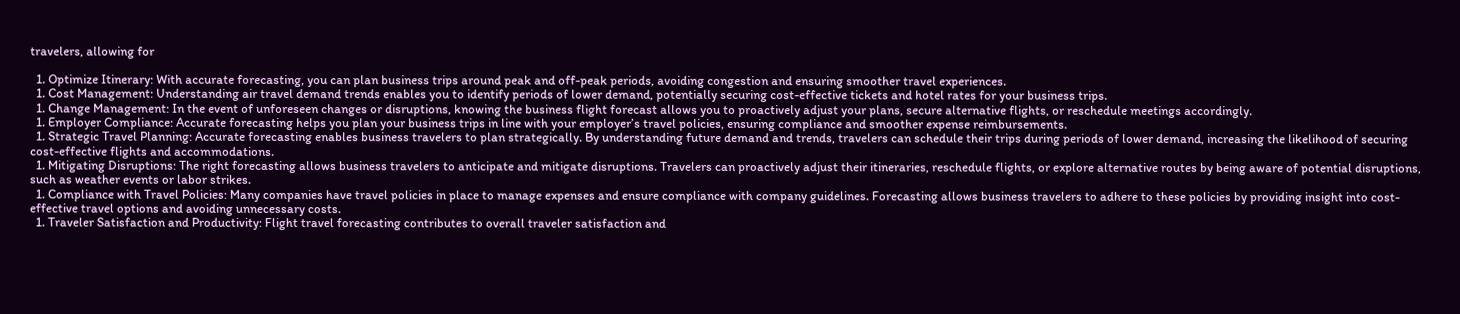travelers, allowing for

  1. Optimize Itinerary: With accurate forecasting, you can plan business trips around peak and off-peak periods, avoiding congestion and ensuring smoother travel experiences.
  1. Cost Management: Understanding air travel demand trends enables you to identify periods of lower demand, potentially securing cost-effective tickets and hotel rates for your business trips.
  1. Change Management: In the event of unforeseen changes or disruptions, knowing the business flight forecast allows you to proactively adjust your plans, secure alternative flights, or reschedule meetings accordingly.
  1. Employer Compliance: Accurate forecasting helps you plan your business trips in line with your employer’s travel policies, ensuring compliance and smoother expense reimbursements.
  1. Strategic Travel Planning: Accurate forecasting enables business travelers to plan strategically. By understanding future demand and trends, travelers can schedule their trips during periods of lower demand, increasing the likelihood of securing cost-effective flights and accommodations.
  1. Mitigating Disruptions: The right forecasting allows business travelers to anticipate and mitigate disruptions. Travelers can proactively adjust their itineraries, reschedule flights, or explore alternative routes by being aware of potential disruptions, such as weather events or labor strikes.
  1. Compliance with Travel Policies: Many companies have travel policies in place to manage expenses and ensure compliance with company guidelines. Forecasting allows business travelers to adhere to these policies by providing insight into cost-effective travel options and avoiding unnecessary costs.
  1. Traveler Satisfaction and Productivity: Flight travel forecasting contributes to overall traveler satisfaction and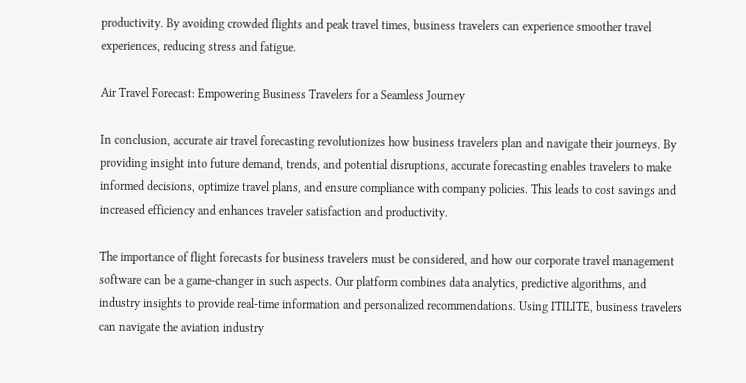productivity. By avoiding crowded flights and peak travel times, business travelers can experience smoother travel experiences, reducing stress and fatigue.

Air Travel Forecast: Empowering Business Travelers for a Seamless Journey

In conclusion, accurate air travel forecasting revolutionizes how business travelers plan and navigate their journeys. By providing insight into future demand, trends, and potential disruptions, accurate forecasting enables travelers to make informed decisions, optimize travel plans, and ensure compliance with company policies. This leads to cost savings and increased efficiency and enhances traveler satisfaction and productivity.

The importance of flight forecasts for business travelers must be considered, and how our corporate travel management software can be a game-changer in such aspects. Our platform combines data analytics, predictive algorithms, and industry insights to provide real-time information and personalized recommendations. Using ITILITE, business travelers can navigate the aviation industry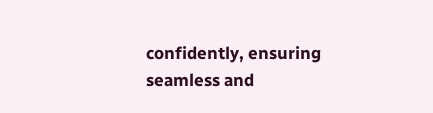confidently, ensuring seamless and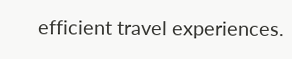efficient travel experiences.